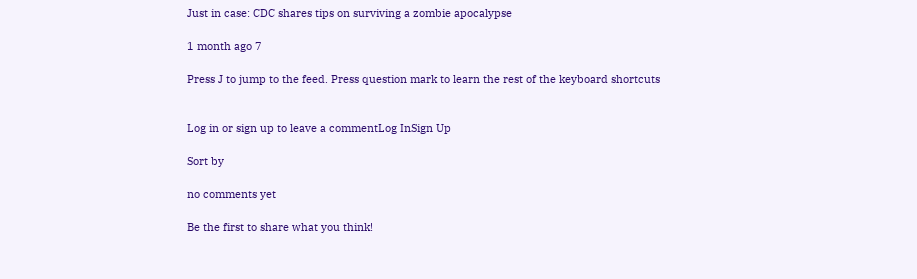Just in case: CDC shares tips on surviving a zombie apocalypse

1 month ago 7

Press J to jump to the feed. Press question mark to learn the rest of the keyboard shortcuts


Log in or sign up to leave a commentLog InSign Up

Sort by

no comments yet

Be the first to share what you think!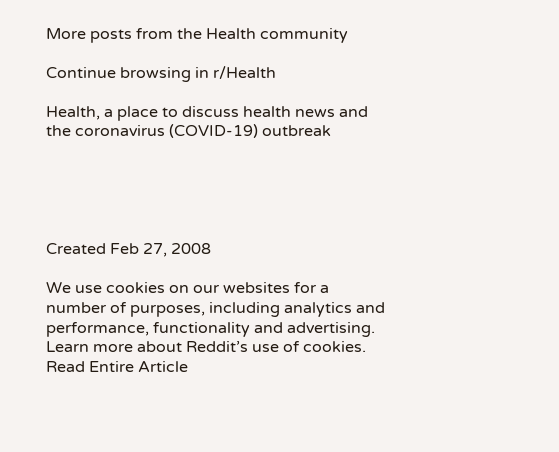More posts from the Health community

Continue browsing in r/Health

Health, a place to discuss health news and the coronavirus (COVID-19) outbreak





Created Feb 27, 2008

We use cookies on our websites for a number of purposes, including analytics and performance, functionality and advertising. Learn more about Reddit’s use of cookies.
Read Entire Article